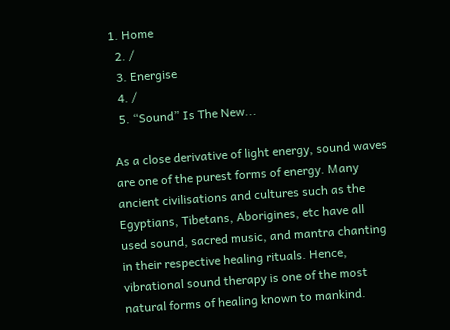1. Home
  2. /
  3. Energise
  4. /
  5. “Sound” Is The New...

As a close derivative of light energy, sound waves are one of the purest forms of energy. Many ancient civilisations and cultures such as the Egyptians, Tibetans, Aborigines, etc have all used sound, sacred music, and mantra chanting in their respective healing rituals. Hence, vibrational sound therapy is one of the most natural forms of healing known to mankind.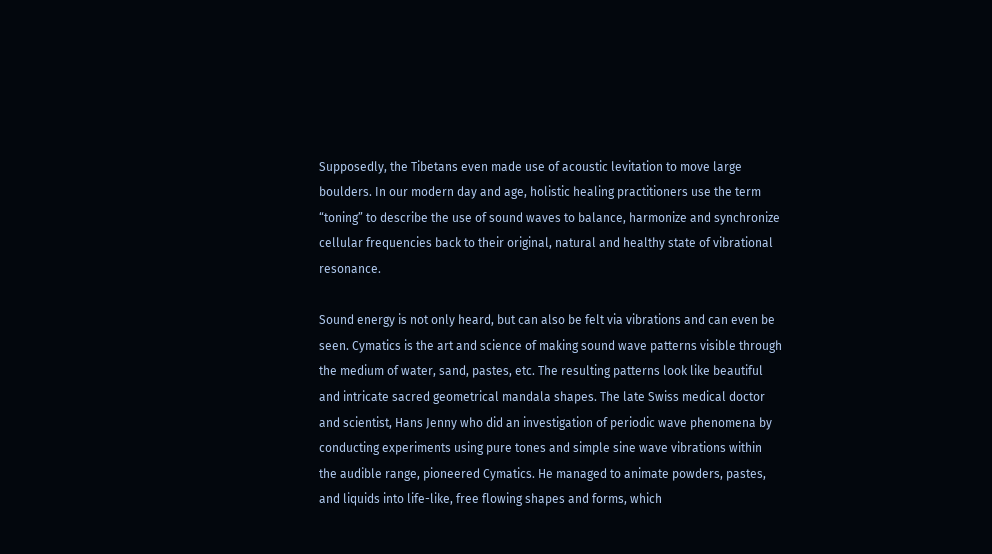Supposedly, the Tibetans even made use of acoustic levitation to move large boulders. In our modern day and age, holistic healing practitioners use the term “toning” to describe the use of sound waves to balance, harmonize and synchronize cellular frequencies back to their original, natural and healthy state of vibrational resonance.

Sound energy is not only heard, but can also be felt via vibrations and can even be seen. Cymatics is the art and science of making sound wave patterns visible through the medium of water, sand, pastes, etc. The resulting patterns look like beautiful and intricate sacred geometrical mandala shapes. The late Swiss medical doctor and scientist, Hans Jenny who did an investigation of periodic wave phenomena by conducting experiments using pure tones and simple sine wave vibrations within the audible range, pioneered Cymatics. He managed to animate powders, pastes, and liquids into life-like, free flowing shapes and forms, which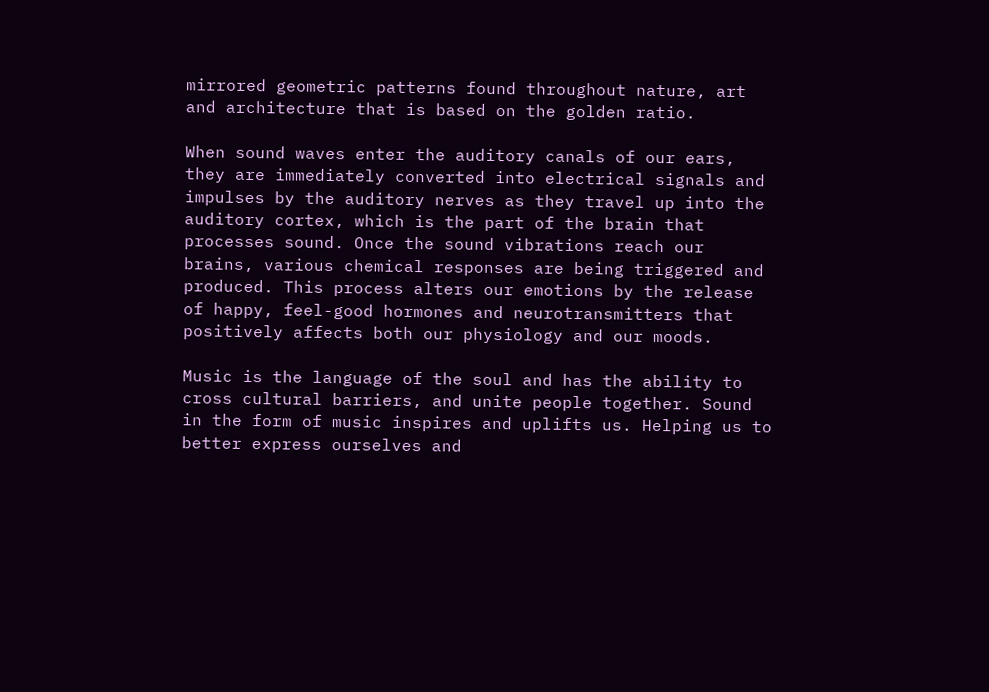mirrored geometric patterns found throughout nature, art and architecture that is based on the golden ratio.

When sound waves enter the auditory canals of our ears, they are immediately converted into electrical signals and impulses by the auditory nerves as they travel up into the auditory cortex, which is the part of the brain that processes sound. Once the sound vibrations reach our brains, various chemical responses are being triggered and produced. This process alters our emotions by the release of happy, feel-good hormones and neurotransmitters that positively affects both our physiology and our moods.

Music is the language of the soul and has the ability to cross cultural barriers, and unite people together. Sound in the form of music inspires and uplifts us. Helping us to better express ourselves and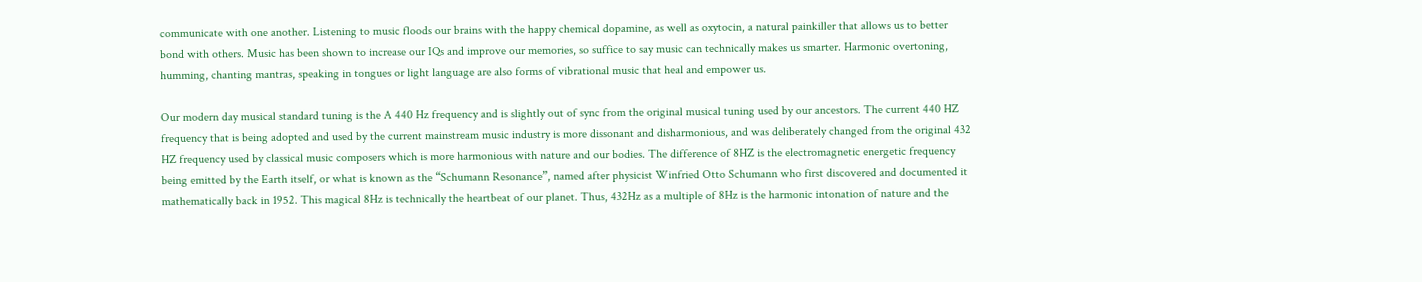communicate with one another. Listening to music floods our brains with the happy chemical dopamine, as well as oxytocin, a natural painkiller that allows us to better bond with others. Music has been shown to increase our IQs and improve our memories, so suffice to say music can technically makes us smarter. Harmonic overtoning, humming, chanting mantras, speaking in tongues or light language are also forms of vibrational music that heal and empower us.

Our modern day musical standard tuning is the A 440 Hz frequency and is slightly out of sync from the original musical tuning used by our ancestors. The current 440 HZ frequency that is being adopted and used by the current mainstream music industry is more dissonant and disharmonious, and was deliberately changed from the original 432 HZ frequency used by classical music composers which is more harmonious with nature and our bodies. The difference of 8HZ is the electromagnetic energetic frequency being emitted by the Earth itself, or what is known as the “Schumann Resonance”, named after physicist Winfried Otto Schumann who first discovered and documented it mathematically back in 1952. This magical 8Hz is technically the heartbeat of our planet. Thus, 432Hz as a multiple of 8Hz is the harmonic intonation of nature and the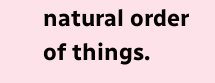natural order of things.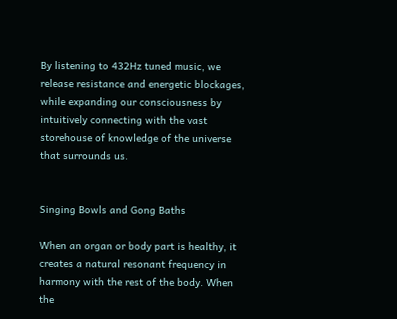By listening to 432Hz tuned music, we release resistance and energetic blockages, while expanding our consciousness by intuitively connecting with the vast storehouse of knowledge of the universe that surrounds us.


Singing Bowls and Gong Baths

When an organ or body part is healthy, it creates a natural resonant frequency in harmony with the rest of the body. When the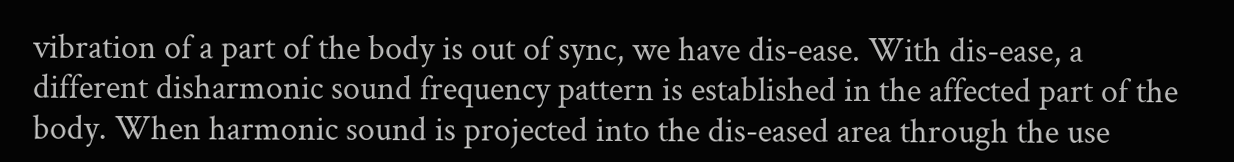vibration of a part of the body is out of sync, we have dis-ease. With dis-ease, a different disharmonic sound frequency pattern is established in the affected part of the body. When harmonic sound is projected into the dis-eased area through the use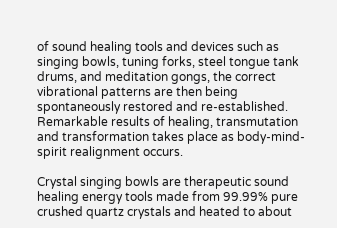of sound healing tools and devices such as singing bowls, tuning forks, steel tongue tank drums, and meditation gongs, the correct vibrational patterns are then being spontaneously restored and re-established. Remarkable results of healing, transmutation and transformation takes place as body-mind-spirit realignment occurs.

Crystal singing bowls are therapeutic sound healing energy tools made from 99.99% pure crushed quartz crystals and heated to about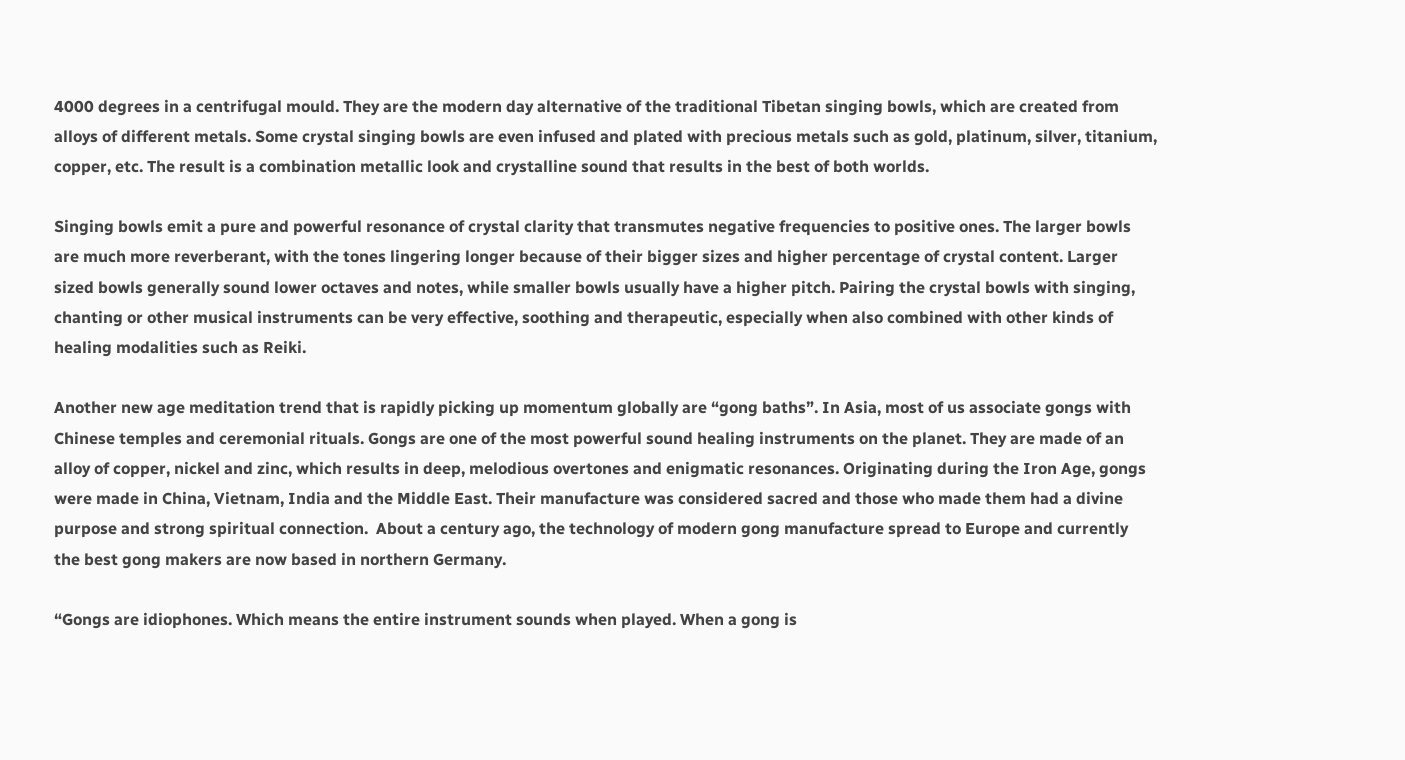4000 degrees in a centrifugal mould. They are the modern day alternative of the traditional Tibetan singing bowls, which are created from alloys of different metals. Some crystal singing bowls are even infused and plated with precious metals such as gold, platinum, silver, titanium, copper, etc. The result is a combination metallic look and crystalline sound that results in the best of both worlds.

Singing bowls emit a pure and powerful resonance of crystal clarity that transmutes negative frequencies to positive ones. The larger bowls are much more reverberant, with the tones lingering longer because of their bigger sizes and higher percentage of crystal content. Larger sized bowls generally sound lower octaves and notes, while smaller bowls usually have a higher pitch. Pairing the crystal bowls with singing, chanting or other musical instruments can be very effective, soothing and therapeutic, especially when also combined with other kinds of healing modalities such as Reiki.

Another new age meditation trend that is rapidly picking up momentum globally are “gong baths”. In Asia, most of us associate gongs with Chinese temples and ceremonial rituals. Gongs are one of the most powerful sound healing instruments on the planet. They are made of an alloy of copper, nickel and zinc, which results in deep, melodious overtones and enigmatic resonances. Originating during the Iron Age, gongs were made in China, Vietnam, India and the Middle East. Their manufacture was considered sacred and those who made them had a divine purpose and strong spiritual connection.  About a century ago, the technology of modern gong manufacture spread to Europe and currently the best gong makers are now based in northern Germany.

“Gongs are idiophones. Which means the entire instrument sounds when played. When a gong is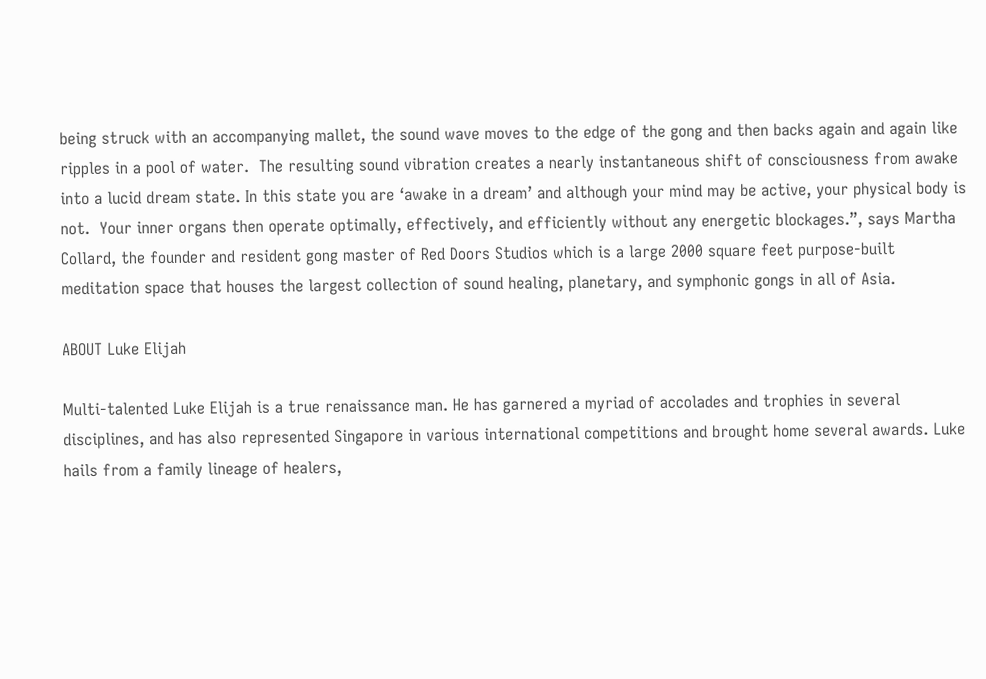being struck with an accompanying mallet, the sound wave moves to the edge of the gong and then backs again and again like ripples in a pool of water.  The resulting sound vibration creates a nearly instantaneous shift of consciousness from awake into a lucid dream state. In this state you are ‘awake in a dream’ and although your mind may be active, your physical body is not.  Your inner organs then operate optimally, effectively, and efficiently without any energetic blockages.”, says Martha Collard, the founder and resident gong master of Red Doors Studios which is a large 2000 square feet purpose-built meditation space that houses the largest collection of sound healing, planetary, and symphonic gongs in all of Asia.

ABOUT Luke Elijah

Multi-talented Luke Elijah is a true renaissance man. He has garnered a myriad of accolades and trophies in several disciplines, and has also represented Singapore in various international competitions and brought home several awards. Luke hails from a family lineage of healers,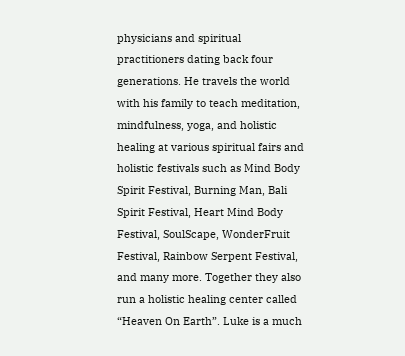physicians and spiritual practitioners dating back four generations. He travels the world with his family to teach meditation, mindfulness, yoga, and holistic healing at various spiritual fairs and holistic festivals such as Mind Body Spirit Festival, Burning Man, Bali Spirit Festival, Heart Mind Body Festival, SoulScape, WonderFruit Festival, Rainbow Serpent Festival, and many more. Together they also run a holistic healing center called “Heaven On Earth”. Luke is a much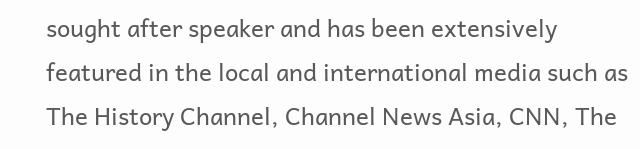sought after speaker and has been extensively featured in the local and international media such as The History Channel, Channel News Asia, CNN, The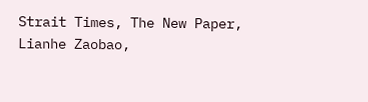Strait Times, The New Paper, Lianhe Zaobao,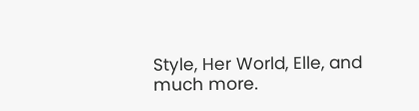Style, Her World, Elle, and much more.